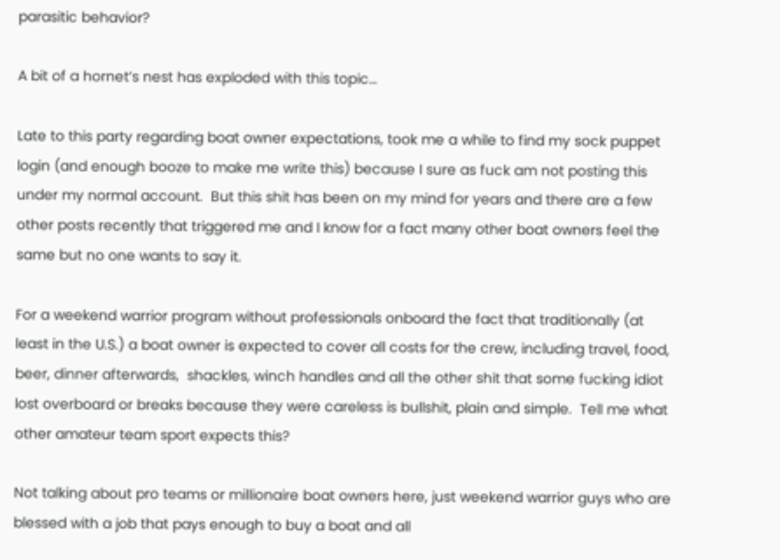parasitic behavior?

A bit of a hornet’s nest has exploded with this topic…

Late to this party regarding boat owner expectations, took me a while to find my sock puppet login (and enough booze to make me write this) because I sure as fuck am not posting this under my normal account.  But this shit has been on my mind for years and there are a few other posts recently that triggered me and I know for a fact many other boat owners feel the same but no one wants to say it.

For a weekend warrior program without professionals onboard the fact that traditionally (at least in the U.S.) a boat owner is expected to cover all costs for the crew, including travel, food, beer, dinner afterwards,  shackles, winch handles and all the other shit that some fucking idiot lost overboard or breaks because they were careless is bullshit, plain and simple.  Tell me what other amateur team sport expects this?

Not talking about pro teams or millionaire boat owners here, just weekend warrior guys who are blessed with a job that pays enough to buy a boat and all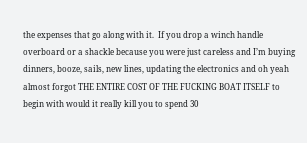the expenses that go along with it.  If you drop a winch handle overboard or a shackle because you were just careless and I’m buying dinners, booze, sails, new lines, updating the electronics and oh yeah almost forgot THE ENTIRE COST OF THE FUCKING BOAT ITSELF to begin with would it really kill you to spend 30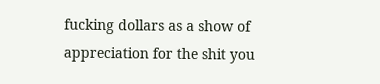fucking dollars as a show of appreciation for the shit you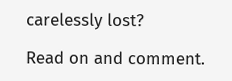carelessly lost?

Read on and comment.